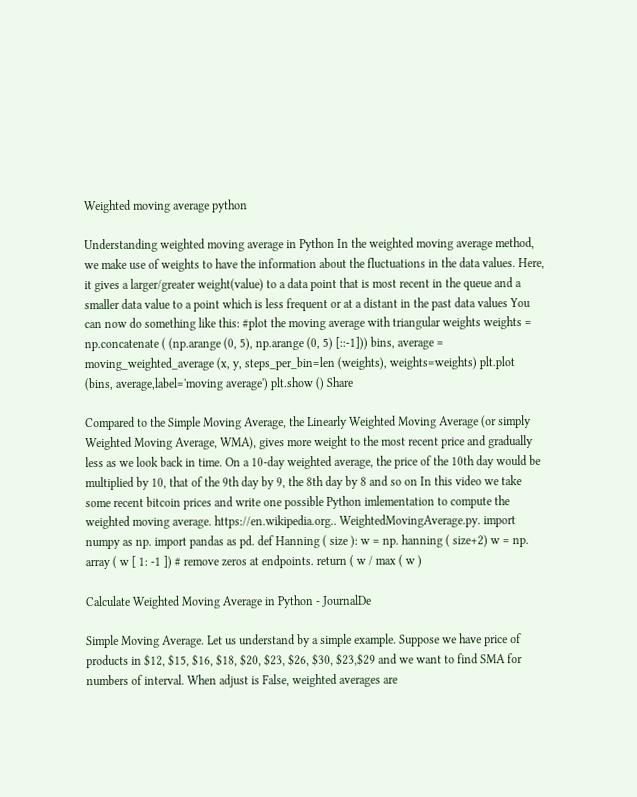Weighted moving average python

Understanding weighted moving average in Python In the weighted moving average method, we make use of weights to have the information about the fluctuations in the data values. Here, it gives a larger/greater weight(value) to a data point that is most recent in the queue and a smaller data value to a point which is less frequent or at a distant in the past data values You can now do something like this: #plot the moving average with triangular weights weights = np.concatenate ( (np.arange (0, 5), np.arange (0, 5) [::-1])) bins, average = moving_weighted_average (x, y, steps_per_bin=len (weights), weights=weights) plt.plot (bins, average,label='moving average') plt.show () Share

Compared to the Simple Moving Average, the Linearly Weighted Moving Average (or simply Weighted Moving Average, WMA), gives more weight to the most recent price and gradually less as we look back in time. On a 10-day weighted average, the price of the 10th day would be multiplied by 10, that of the 9th day by 9, the 8th day by 8 and so on In this video we take some recent bitcoin prices and write one possible Python imlementation to compute the weighted moving average. https://en.wikipedia.org.. WeightedMovingAverage.py. import numpy as np. import pandas as pd. def Hanning ( size ): w = np. hanning ( size+2) w = np. array ( w [ 1: -1 ]) # remove zeros at endpoints. return ( w / max ( w )

Calculate Weighted Moving Average in Python - JournalDe

Simple Moving Average. Let us understand by a simple example. Suppose we have price of products in $12, $15, $16, $18, $20, $23, $26, $30, $23,$29 and we want to find SMA for numbers of interval. When adjust is False, weighted averages are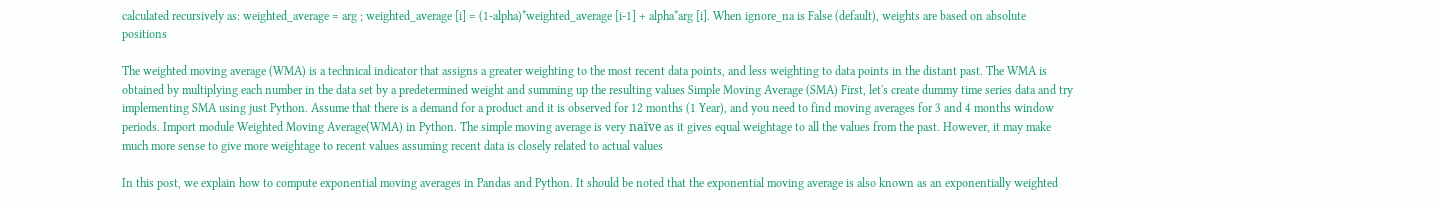calculated recursively as: weighted_average = arg ; weighted_average [i] = (1-alpha)*weighted_average [i-1] + alpha*arg [i]. When ignore_na is False (default), weights are based on absolute positions

The weighted moving average (WMA) is a technical indicator that assigns a greater weighting to the most recent data points, and less weighting to data points in the distant past. The WMA is obtained by multiplying each number in the data set by a predetermined weight and summing up the resulting values Simple Moving Average (SMA) First, let's create dummy time series data and try implementing SMA using just Python. Assume that there is a demand for a product and it is observed for 12 months (1 Year), and you need to find moving averages for 3 and 4 months window periods. Import module Weighted Moving Average(WMA) in Python. The simple moving average is very naïve as it gives equal weightage to all the values from the past. However, it may make much more sense to give more weightage to recent values assuming recent data is closely related to actual values

In this post, we explain how to compute exponential moving averages in Pandas and Python. It should be noted that the exponential moving average is also known as an exponentially weighted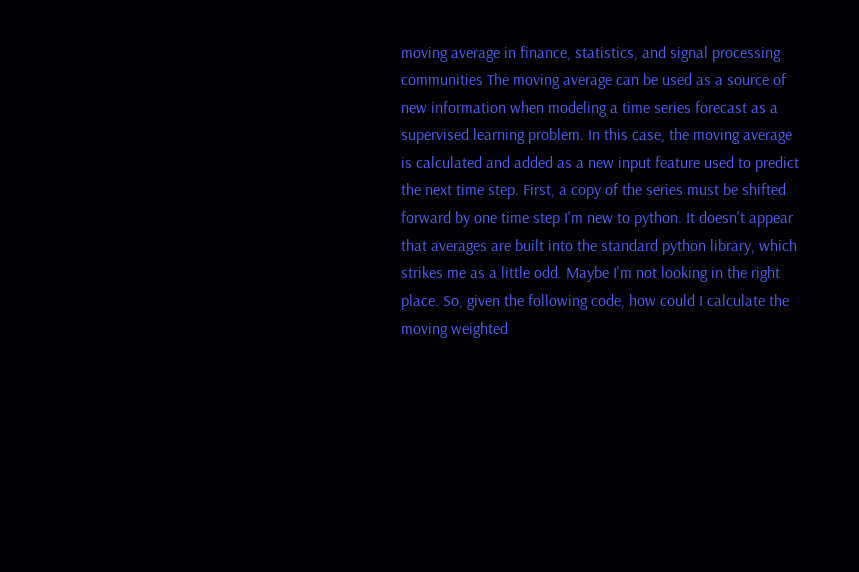moving average in finance, statistics, and signal processing communities The moving average can be used as a source of new information when modeling a time series forecast as a supervised learning problem. In this case, the moving average is calculated and added as a new input feature used to predict the next time step. First, a copy of the series must be shifted forward by one time step I'm new to python. It doesn't appear that averages are built into the standard python library, which strikes me as a little odd. Maybe I'm not looking in the right place. So, given the following code, how could I calculate the moving weighted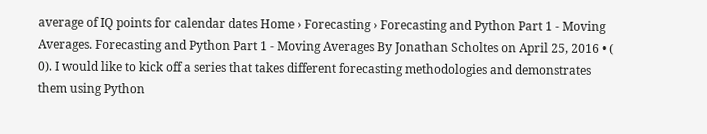average of IQ points for calendar dates Home › Forecasting › Forecasting and Python Part 1 - Moving Averages. Forecasting and Python Part 1 - Moving Averages By Jonathan Scholtes on April 25, 2016 • ( 0). I would like to kick off a series that takes different forecasting methodologies and demonstrates them using Python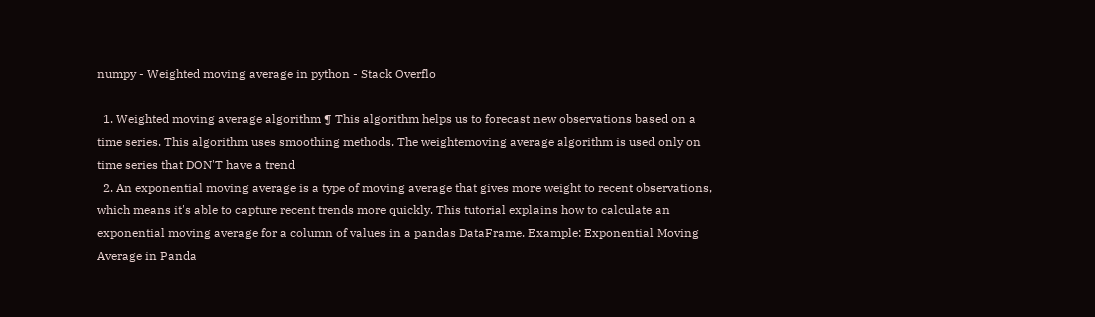numpy - Weighted moving average in python - Stack Overflo

  1. Weighted moving average algorithm ¶ This algorithm helps us to forecast new observations based on a time series. This algorithm uses smoothing methods. The weightemoving average algorithm is used only on time series that DON'T have a trend
  2. An exponential moving average is a type of moving average that gives more weight to recent observations, which means it's able to capture recent trends more quickly. This tutorial explains how to calculate an exponential moving average for a column of values in a pandas DataFrame. Example: Exponential Moving Average in Panda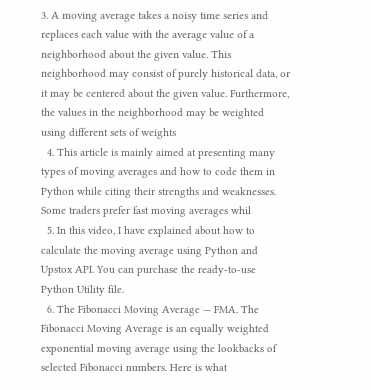3. A moving average takes a noisy time series and replaces each value with the average value of a neighborhood about the given value. This neighborhood may consist of purely historical data, or it may be centered about the given value. Furthermore, the values in the neighborhood may be weighted using different sets of weights
  4. This article is mainly aimed at presenting many types of moving averages and how to code them in Python while citing their strengths and weaknesses. Some traders prefer fast moving averages whil
  5. In this video, I have explained about how to calculate the moving average using Python and Upstox API. You can purchase the ready-to-use Python Utility file.
  6. The Fibonacci Moving Average — FMA. The Fibonacci Moving Average is an equally weighted exponential moving average using the lookbacks of selected Fibonacci numbers. Here is what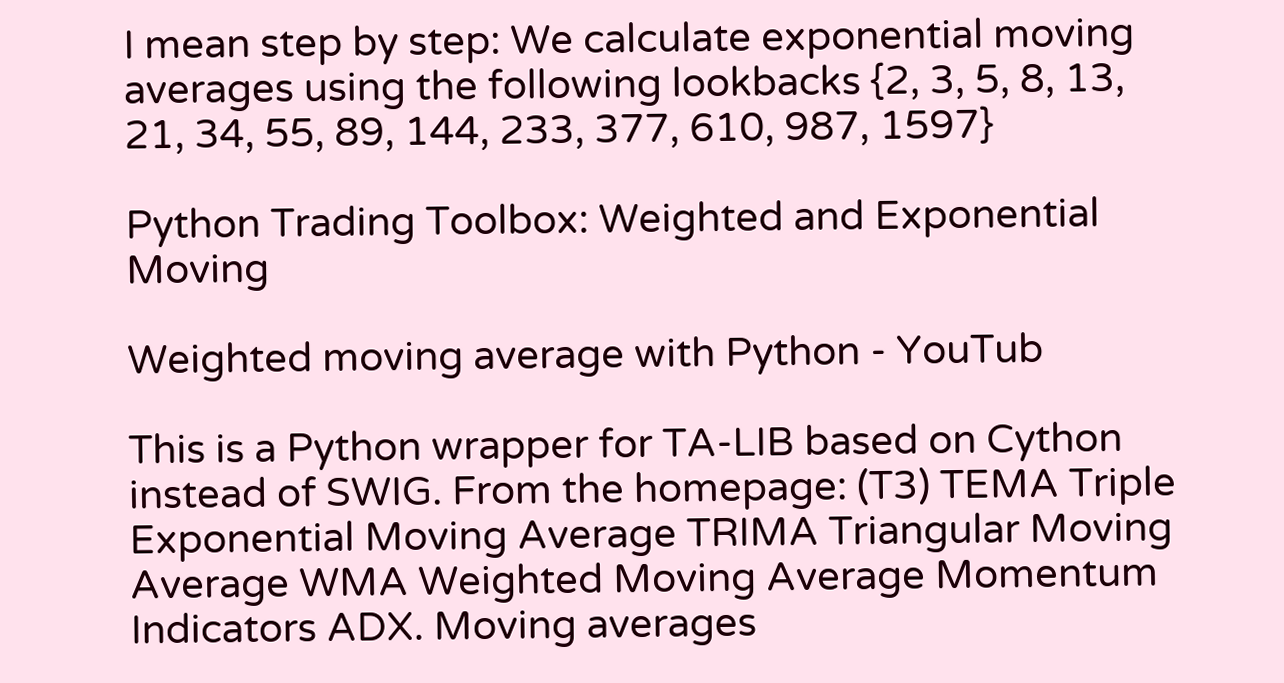I mean step by step: We calculate exponential moving averages using the following lookbacks {2, 3, 5, 8, 13, 21, 34, 55, 89, 144, 233, 377, 610, 987, 1597}

Python Trading Toolbox: Weighted and Exponential Moving

Weighted moving average with Python - YouTub

This is a Python wrapper for TA-LIB based on Cython instead of SWIG. From the homepage: (T3) TEMA Triple Exponential Moving Average TRIMA Triangular Moving Average WMA Weighted Moving Average Momentum Indicators ADX. Moving averages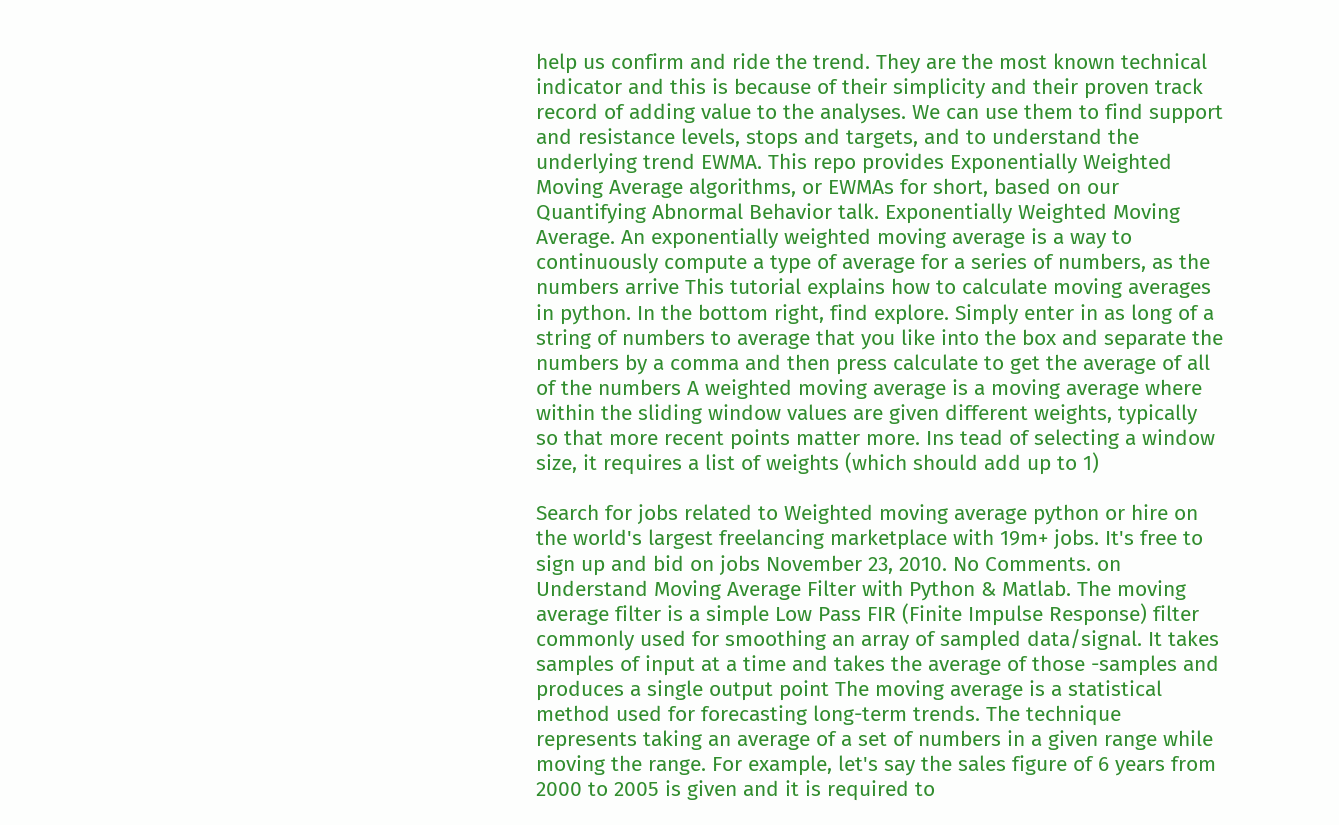help us confirm and ride the trend. They are the most known technical indicator and this is because of their simplicity and their proven track record of adding value to the analyses. We can use them to find support and resistance levels, stops and targets, and to understand the underlying trend EWMA. This repo provides Exponentially Weighted Moving Average algorithms, or EWMAs for short, based on our Quantifying Abnormal Behavior talk. Exponentially Weighted Moving Average. An exponentially weighted moving average is a way to continuously compute a type of average for a series of numbers, as the numbers arrive This tutorial explains how to calculate moving averages in python. In the bottom right, find explore. Simply enter in as long of a string of numbers to average that you like into the box and separate the numbers by a comma and then press calculate to get the average of all of the numbers A weighted moving average is a moving average where within the sliding window values are given different weights, typically so that more recent points matter more. Ins tead of selecting a window size, it requires a list of weights (which should add up to 1)

Search for jobs related to Weighted moving average python or hire on the world's largest freelancing marketplace with 19m+ jobs. It's free to sign up and bid on jobs November 23, 2010. No Comments. on Understand Moving Average Filter with Python & Matlab. The moving average filter is a simple Low Pass FIR (Finite Impulse Response) filter commonly used for smoothing an array of sampled data/signal. It takes samples of input at a time and takes the average of those -samples and produces a single output point The moving average is a statistical method used for forecasting long-term trends. The technique represents taking an average of a set of numbers in a given range while moving the range. For example, let's say the sales figure of 6 years from 2000 to 2005 is given and it is required to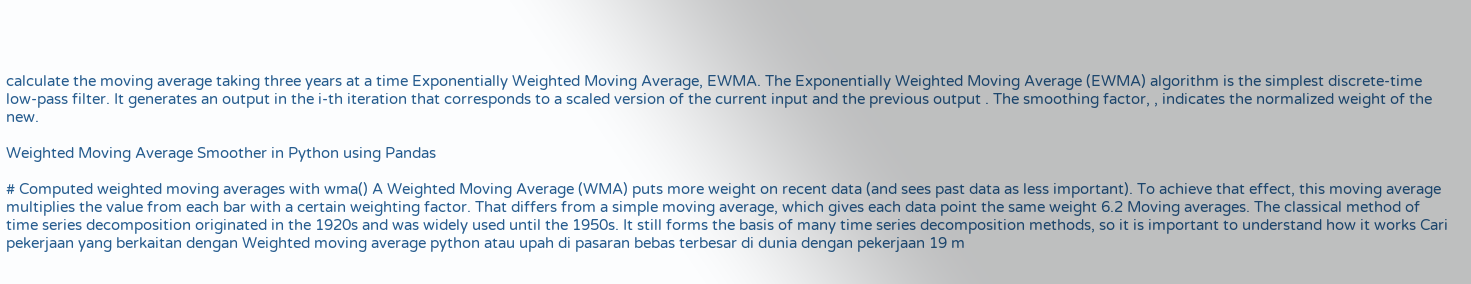calculate the moving average taking three years at a time Exponentially Weighted Moving Average, EWMA. The Exponentially Weighted Moving Average (EWMA) algorithm is the simplest discrete-time low-pass filter. It generates an output in the i-th iteration that corresponds to a scaled version of the current input and the previous output . The smoothing factor, , indicates the normalized weight of the new.

Weighted Moving Average Smoother in Python using Pandas

# Computed weighted moving averages with wma() A Weighted Moving Average (WMA) puts more weight on recent data (and sees past data as less important). To achieve that effect, this moving average multiplies the value from each bar with a certain weighting factor. That differs from a simple moving average, which gives each data point the same weight 6.2 Moving averages. The classical method of time series decomposition originated in the 1920s and was widely used until the 1950s. It still forms the basis of many time series decomposition methods, so it is important to understand how it works Cari pekerjaan yang berkaitan dengan Weighted moving average python atau upah di pasaran bebas terbesar di dunia dengan pekerjaan 19 m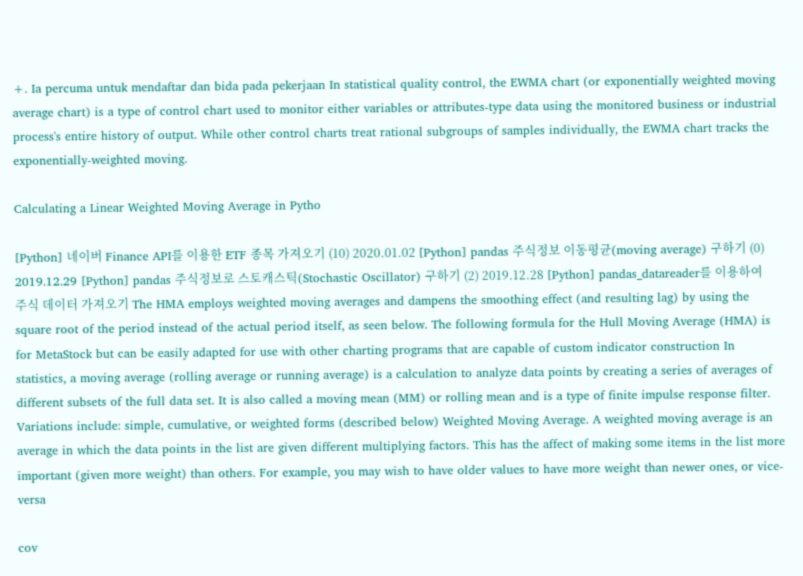+. Ia percuma untuk mendaftar dan bida pada pekerjaan In statistical quality control, the EWMA chart (or exponentially weighted moving average chart) is a type of control chart used to monitor either variables or attributes-type data using the monitored business or industrial process's entire history of output. While other control charts treat rational subgroups of samples individually, the EWMA chart tracks the exponentially-weighted moving.

Calculating a Linear Weighted Moving Average in Pytho

[Python] 네이버 Finance API를 이용한 ETF 종목 가져오기 (10) 2020.01.02 [Python] pandas 주식정보 이동평균(moving average) 구하기 (0) 2019.12.29 [Python] pandas 주식정보로 스토캐스틱(Stochastic Oscillator) 구하기 (2) 2019.12.28 [Python] pandas_datareader를 이용하여 주식 데이터 가져오기 The HMA employs weighted moving averages and dampens the smoothing effect (and resulting lag) by using the square root of the period instead of the actual period itself, as seen below. The following formula for the Hull Moving Average (HMA) is for MetaStock but can be easily adapted for use with other charting programs that are capable of custom indicator construction In statistics, a moving average (rolling average or running average) is a calculation to analyze data points by creating a series of averages of different subsets of the full data set. It is also called a moving mean (MM) or rolling mean and is a type of finite impulse response filter. Variations include: simple, cumulative, or weighted forms (described below) Weighted Moving Average. A weighted moving average is an average in which the data points in the list are given different multiplying factors. This has the affect of making some items in the list more important (given more weight) than others. For example, you may wish to have older values to have more weight than newer ones, or vice-versa

cov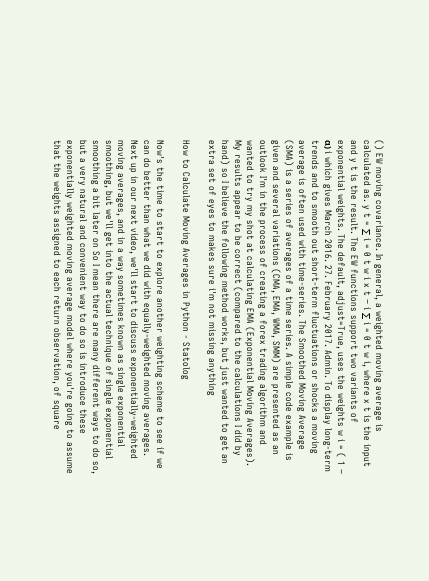() EW moving covariance. In general, a weighted moving average is calculated as. y t = ∑ i = 0 t w i x t − i ∑ i = 0 t w i, where x t is the input and y t is the result. The EW functions support two variants of exponential weights. The default, adjust=True, uses the weights w i = ( 1 − α) i which gives March 2016. 27. February 2017. Admin. To display long-term trends and to smooth out short-term fluctuations or shocks a moving average is often used with time-series. The Smoothed Moving Average (SMA) is a series of averages of a time series. A simple code example is given and several variations (CMA, EMA, WMA, SMM) are presented as an outlook I'm in the process of creating a forex trading algorithm and wanted to try my shot at calculating EMA (Exponential Moving Averages). My results appear to be correct (compared to the calculations I did by hand) so I believe the following method works, but just wanted to get an extra set of eyes to makes sure i'm not missing anything

How to Calculate Moving Averages in Python - Statolog

Now's the time to start to explore another weighting scheme to see if we can do better than what we did with equally-weighted moving averages. Next up in our next video, we'll start to discuss exponentially-weighted moving averages, and in a way sometimes known as single exponential smoothing, but we'll get into the actual technique of single exponential smoothing a bit later on So I mean there are many different ways to do so, but a very natural and convenient way to do so is introduce these exponentially weighted moving average model where you're going to assume that the weights assigned to each return observation, of square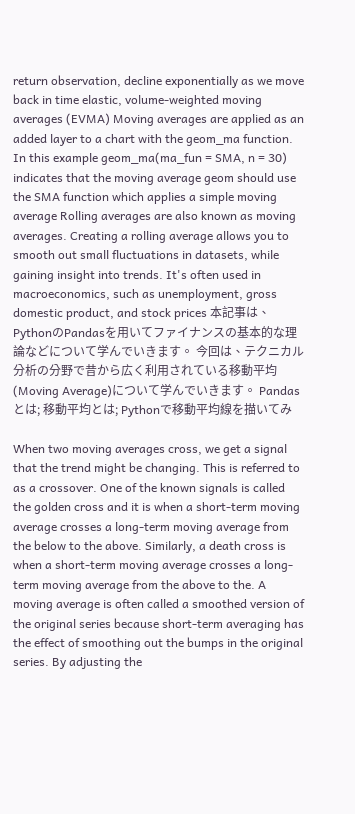return observation, decline exponentially as we move back in time elastic, volume-weighted moving averages (EVMA) Moving averages are applied as an added layer to a chart with the geom_ma function. In this example geom_ma(ma_fun = SMA, n = 30) indicates that the moving average geom should use the SMA function which applies a simple moving average Rolling averages are also known as moving averages. Creating a rolling average allows you to smooth out small fluctuations in datasets, while gaining insight into trends. It's often used in macroeconomics, such as unemployment, gross domestic product, and stock prices 本記事は、PythonのPandasを用いてファイナンスの基本的な理論などについて学んでいきます。 今回は、テクニカル分析の分野で昔から広く利用されている移動平均(Moving Average)について学んでいきます。 Pandasとは; 移動平均とは; Pythonで移動平均線を描いてみ

When two moving averages cross, we get a signal that the trend might be changing. This is referred to as a crossover. One of the known signals is called the golden cross and it is when a short-term moving average crosses a long-term moving average from the below to the above. Similarly, a death cross is when a short-term moving average crosses a long-term moving average from the above to the. A moving average is often called a smoothed version of the original series because short-term averaging has the effect of smoothing out the bumps in the original series. By adjusting the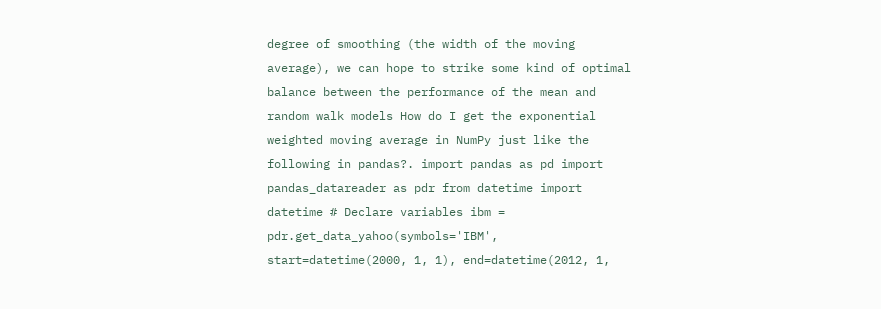degree of smoothing (the width of the moving average), we can hope to strike some kind of optimal balance between the performance of the mean and random walk models How do I get the exponential weighted moving average in NumPy just like the following in pandas?. import pandas as pd import pandas_datareader as pdr from datetime import datetime # Declare variables ibm = pdr.get_data_yahoo(symbols='IBM', start=datetime(2000, 1, 1), end=datetime(2012, 1,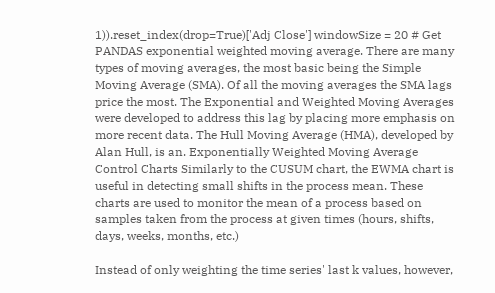1)).reset_index(drop=True)['Adj Close'] windowSize = 20 # Get PANDAS exponential weighted moving average. There are many types of moving averages, the most basic being the Simple Moving Average (SMA). Of all the moving averages the SMA lags price the most. The Exponential and Weighted Moving Averages were developed to address this lag by placing more emphasis on more recent data. The Hull Moving Average (HMA), developed by Alan Hull, is an. Exponentially Weighted Moving Average Control Charts Similarly to the CUSUM chart, the EWMA chart is useful in detecting small shifts in the process mean. These charts are used to monitor the mean of a process based on samples taken from the process at given times (hours, shifts, days, weeks, months, etc.)

Instead of only weighting the time series' last k values, however,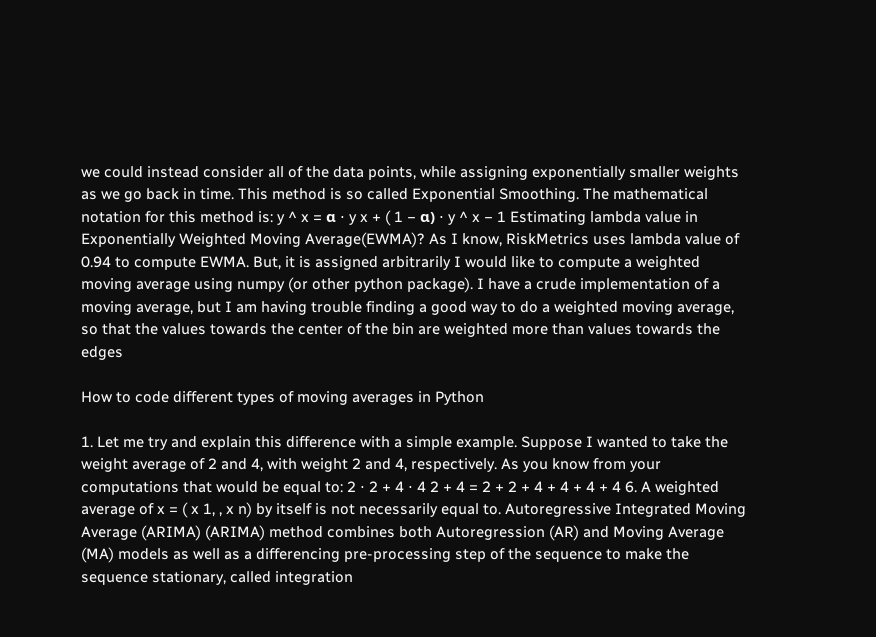we could instead consider all of the data points, while assigning exponentially smaller weights as we go back in time. This method is so called Exponential Smoothing. The mathematical notation for this method is: y ^ x = α ⋅ y x + ( 1 − α) ⋅ y ^ x − 1 Estimating lambda value in Exponentially Weighted Moving Average(EWMA)? As I know, RiskMetrics uses lambda value of 0.94 to compute EWMA. But, it is assigned arbitrarily I would like to compute a weighted moving average using numpy (or other python package). I have a crude implementation of a moving average, but I am having trouble finding a good way to do a weighted moving average, so that the values towards the center of the bin are weighted more than values towards the edges

How to code different types of moving averages in Python

1. Let me try and explain this difference with a simple example. Suppose I wanted to take the weight average of 2 and 4, with weight 2 and 4, respectively. As you know from your computations that would be equal to: 2 ⋅ 2 + 4 ⋅ 4 2 + 4 = 2 + 2 + 4 + 4 + 4 + 4 6. A weighted average of x = ( x 1, , x n) by itself is not necessarily equal to. Autoregressive Integrated Moving Average (ARIMA) (ARIMA) method combines both Autoregression (AR) and Moving Average (MA) models as well as a differencing pre-processing step of the sequence to make the sequence stationary, called integration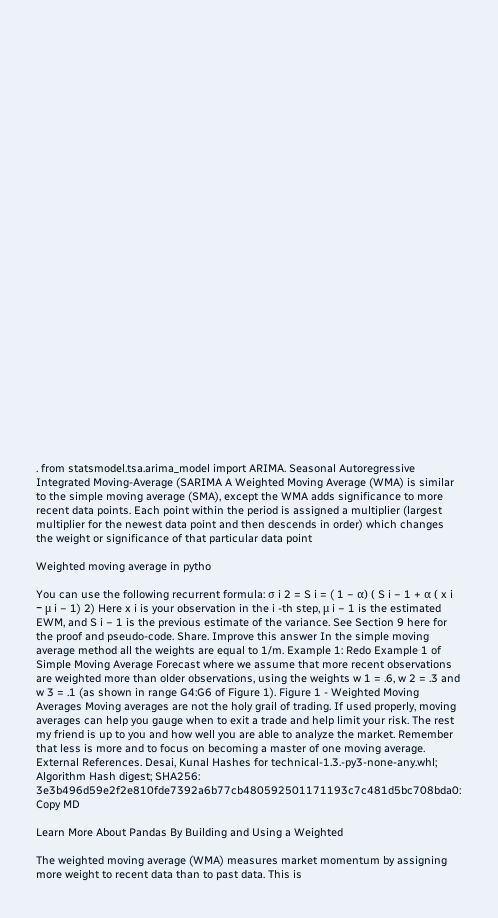. from statsmodel.tsa.arima_model import ARIMA. Seasonal Autoregressive Integrated Moving-Average (SARIMA A Weighted Moving Average (WMA) is similar to the simple moving average (SMA), except the WMA adds significance to more recent data points. Each point within the period is assigned a multiplier (largest multiplier for the newest data point and then descends in order) which changes the weight or significance of that particular data point

Weighted moving average in pytho

You can use the following recurrent formula: σ i 2 = S i = ( 1 − α) ( S i − 1 + α ( x i − μ i − 1) 2) Here x i is your observation in the i -th step, μ i − 1 is the estimated EWM, and S i − 1 is the previous estimate of the variance. See Section 9 here for the proof and pseudo-code. Share. Improve this answer In the simple moving average method all the weights are equal to 1/m. Example 1: Redo Example 1 of Simple Moving Average Forecast where we assume that more recent observations are weighted more than older observations, using the weights w 1 = .6, w 2 = .3 and w 3 = .1 (as shown in range G4:G6 of Figure 1). Figure 1 - Weighted Moving Averages Moving averages are not the holy grail of trading. If used properly, moving averages can help you gauge when to exit a trade and help limit your risk. The rest my friend is up to you and how well you are able to analyze the market. Remember that less is more and to focus on becoming a master of one moving average. External References. Desai, Kunal Hashes for technical-1.3.-py3-none-any.whl; Algorithm Hash digest; SHA256: 3e3b496d59e2f2e810fde7392a6b77cb480592501171193c7c481d5bc708bda0: Copy MD

Learn More About Pandas By Building and Using a Weighted

The weighted moving average (WMA) measures market momentum by assigning more weight to recent data than to past data. This is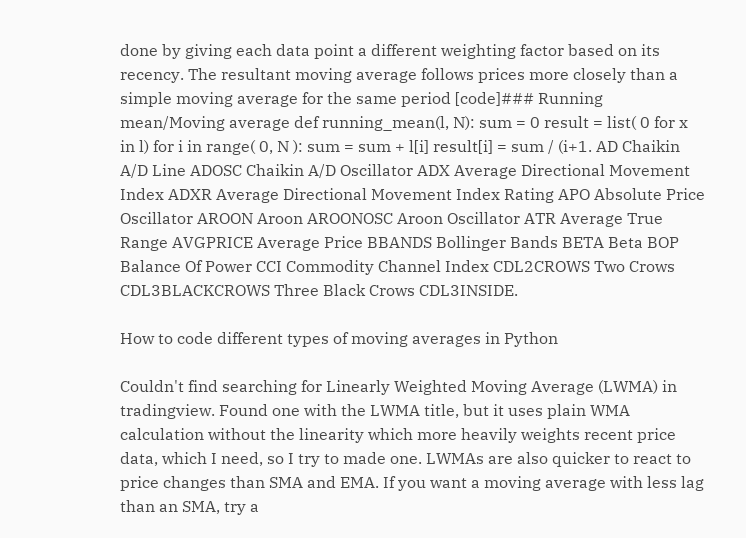done by giving each data point a different weighting factor based on its recency. The resultant moving average follows prices more closely than a simple moving average for the same period [code]### Running mean/Moving average def running_mean(l, N): sum = 0 result = list( 0 for x in l) for i in range( 0, N ): sum = sum + l[i] result[i] = sum / (i+1. AD Chaikin A/D Line ADOSC Chaikin A/D Oscillator ADX Average Directional Movement Index ADXR Average Directional Movement Index Rating APO Absolute Price Oscillator AROON Aroon AROONOSC Aroon Oscillator ATR Average True Range AVGPRICE Average Price BBANDS Bollinger Bands BETA Beta BOP Balance Of Power CCI Commodity Channel Index CDL2CROWS Two Crows CDL3BLACKCROWS Three Black Crows CDL3INSIDE.

How to code different types of moving averages in Python

Couldn't find searching for Linearly Weighted Moving Average (LWMA) in tradingview. Found one with the LWMA title, but it uses plain WMA calculation without the linearity which more heavily weights recent price data, which I need, so I try to made one. LWMAs are also quicker to react to price changes than SMA and EMA. If you want a moving average with less lag than an SMA, try a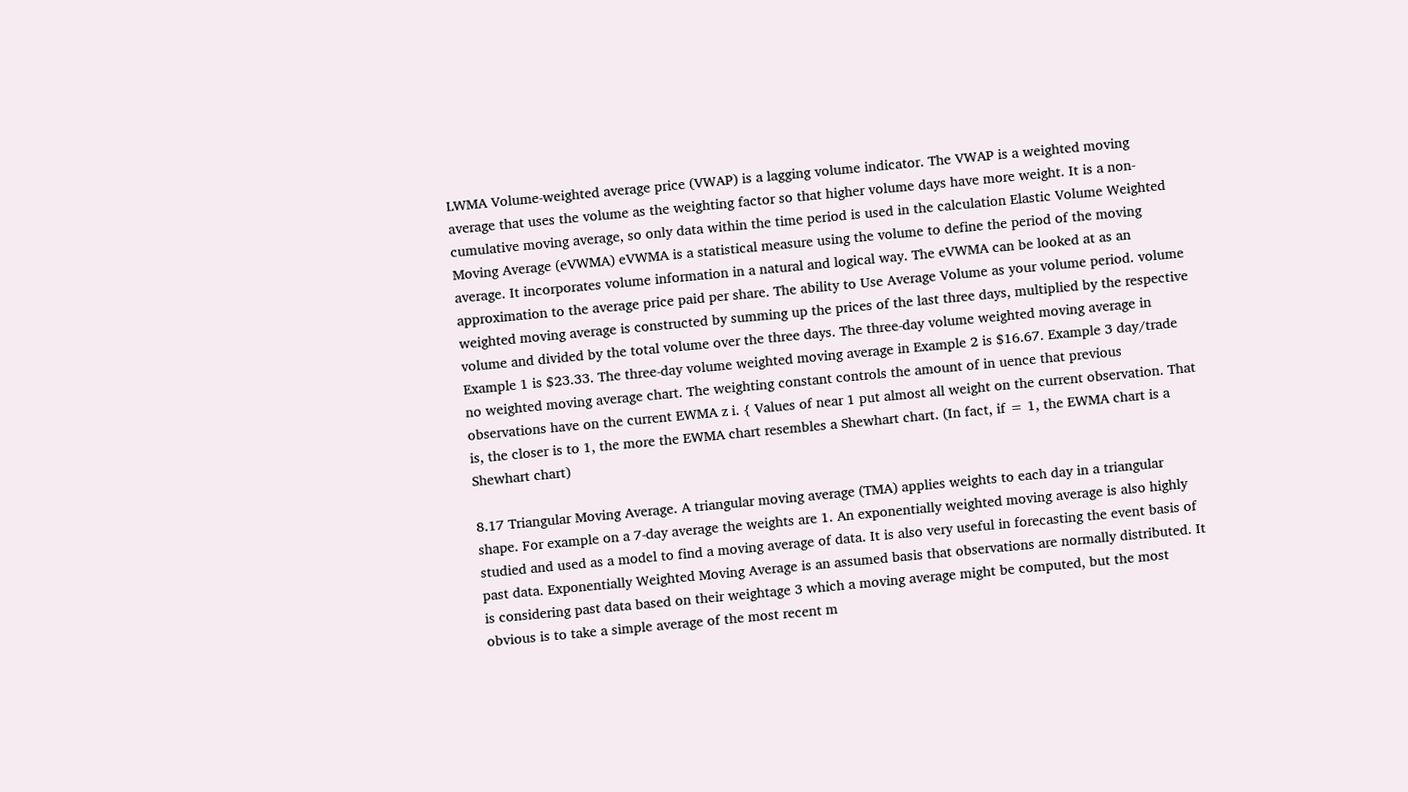LWMA Volume-weighted average price (VWAP) is a lagging volume indicator. The VWAP is a weighted moving average that uses the volume as the weighting factor so that higher volume days have more weight. It is a non-cumulative moving average, so only data within the time period is used in the calculation Elastic Volume Weighted Moving Average (eVWMA) eVWMA is a statistical measure using the volume to define the period of the moving average. It incorporates volume information in a natural and logical way. The eVWMA can be looked at as an approximation to the average price paid per share. The ability to Use Average Volume as your volume period. volume weighted moving average is constructed by summing up the prices of the last three days, multiplied by the respective volume and divided by the total volume over the three days. The three-day volume weighted moving average in Example 1 is $23.33. The three-day volume weighted moving average in Example 2 is $16.67. Example 3 day/trade no weighted moving average chart. The weighting constant controls the amount of in uence that previous observations have on the current EWMA z i. { Values of near 1 put almost all weight on the current observation. That is, the closer is to 1, the more the EWMA chart resembles a Shewhart chart. (In fact, if = 1, the EWMA chart is a Shewhart chart)

8.17 Triangular Moving Average. A triangular moving average (TMA) applies weights to each day in a triangular shape. For example on a 7-day average the weights are 1. An exponentially weighted moving average is also highly studied and used as a model to find a moving average of data. It is also very useful in forecasting the event basis of past data. Exponentially Weighted Moving Average is an assumed basis that observations are normally distributed. It is considering past data based on their weightage 3 which a moving average might be computed, but the most obvious is to take a simple average of the most recent m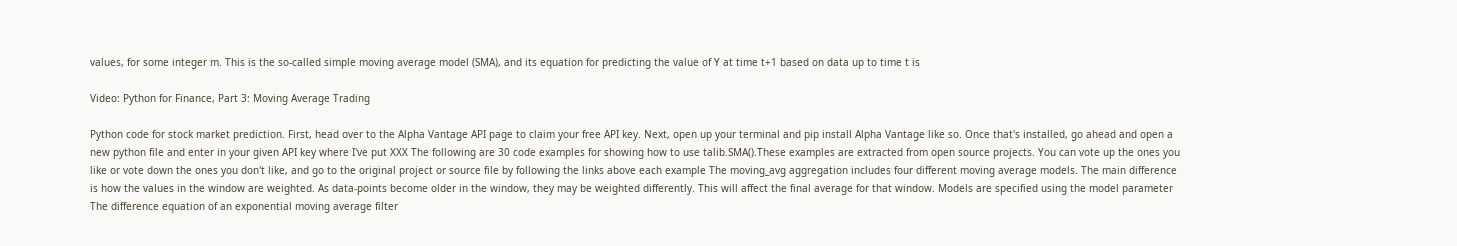values, for some integer m. This is the so-called simple moving average model (SMA), and its equation for predicting the value of Y at time t+1 based on data up to time t is

Video: Python for Finance, Part 3: Moving Average Trading

Python code for stock market prediction. First, head over to the Alpha Vantage API page to claim your free API key. Next, open up your terminal and pip install Alpha Vantage like so. Once that's installed, go ahead and open a new python file and enter in your given API key where I've put XXX The following are 30 code examples for showing how to use talib.SMA().These examples are extracted from open source projects. You can vote up the ones you like or vote down the ones you don't like, and go to the original project or source file by following the links above each example The moving_avg aggregation includes four different moving average models. The main difference is how the values in the window are weighted. As data-points become older in the window, they may be weighted differently. This will affect the final average for that window. Models are specified using the model parameter The difference equation of an exponential moving average filter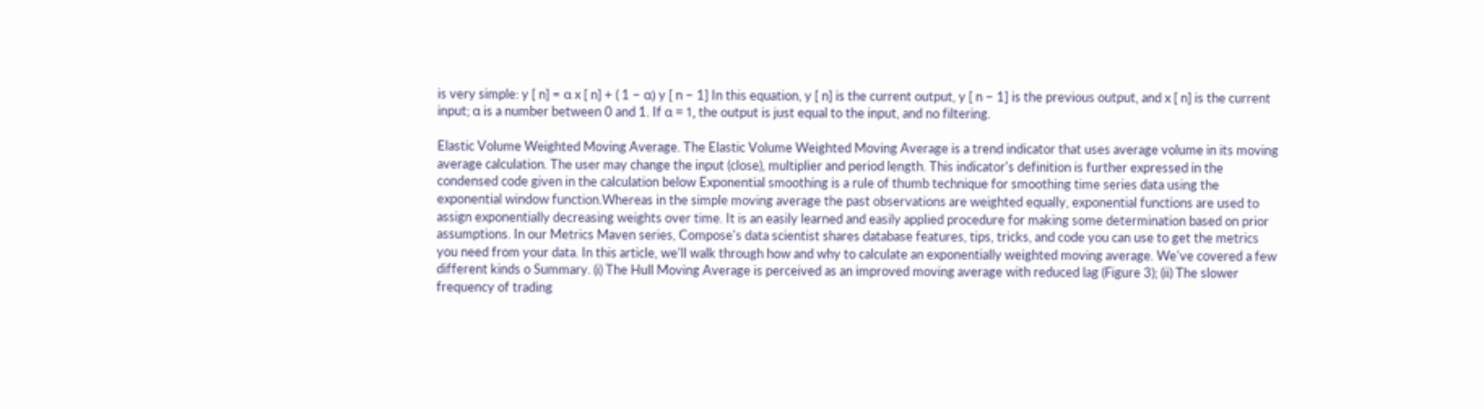is very simple: y [ n] = α x [ n] + ( 1 − α) y [ n − 1] In this equation, y [ n] is the current output, y [ n − 1] is the previous output, and x [ n] is the current input; α is a number between 0 and 1. If α = 1, the output is just equal to the input, and no filtering.

Elastic Volume Weighted Moving Average. The Elastic Volume Weighted Moving Average is a trend indicator that uses average volume in its moving average calculation. The user may change the input (close), multiplier and period length. This indicator's definition is further expressed in the condensed code given in the calculation below Exponential smoothing is a rule of thumb technique for smoothing time series data using the exponential window function.Whereas in the simple moving average the past observations are weighted equally, exponential functions are used to assign exponentially decreasing weights over time. It is an easily learned and easily applied procedure for making some determination based on prior assumptions. In our Metrics Maven series, Compose's data scientist shares database features, tips, tricks, and code you can use to get the metrics you need from your data. In this article, we'll walk through how and why to calculate an exponentially weighted moving average. We've covered a few different kinds o Summary. (i) The Hull Moving Average is perceived as an improved moving average with reduced lag (Figure 3); (ii) The slower frequency of trading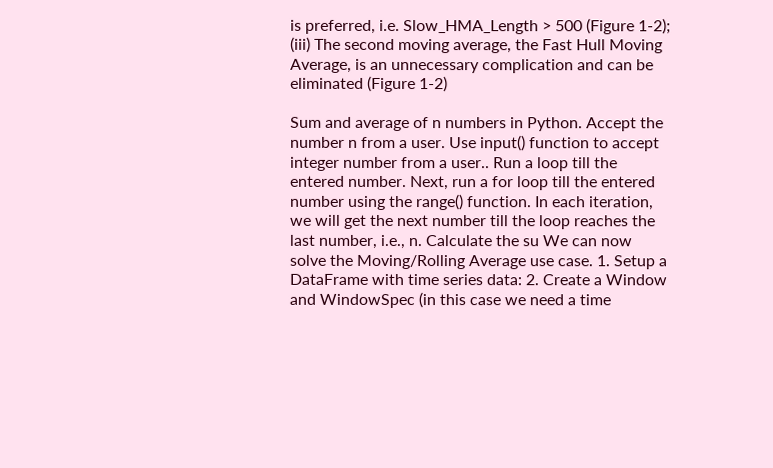is preferred, i.e. Slow_HMA_Length > 500 (Figure 1-2); (iii) The second moving average, the Fast Hull Moving Average, is an unnecessary complication and can be eliminated (Figure 1-2)

Sum and average of n numbers in Python. Accept the number n from a user. Use input() function to accept integer number from a user.. Run a loop till the entered number. Next, run a for loop till the entered number using the range() function. In each iteration, we will get the next number till the loop reaches the last number, i.e., n. Calculate the su We can now solve the Moving/Rolling Average use case. 1. Setup a DataFrame with time series data: 2. Create a Window and WindowSpec (in this case we need a time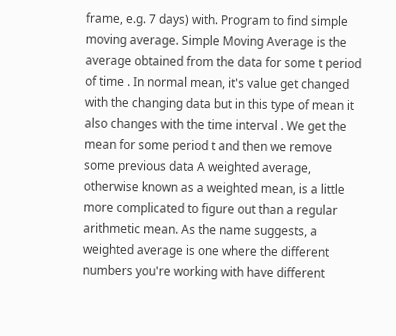frame, e.g. 7 days) with. Program to find simple moving average. Simple Moving Average is the average obtained from the data for some t period of time . In normal mean, it's value get changed with the changing data but in this type of mean it also changes with the time interval . We get the mean for some period t and then we remove some previous data A weighted average, otherwise known as a weighted mean, is a little more complicated to figure out than a regular arithmetic mean. As the name suggests, a weighted average is one where the different numbers you're working with have different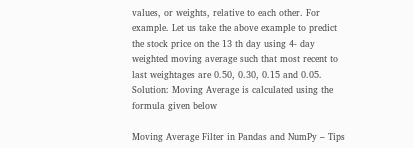values, or weights, relative to each other. For example. Let us take the above example to predict the stock price on the 13 th day using 4- day weighted moving average such that most recent to last weightages are 0.50, 0.30, 0.15 and 0.05. Solution: Moving Average is calculated using the formula given below

Moving Average Filter in Pandas and NumPy – Tips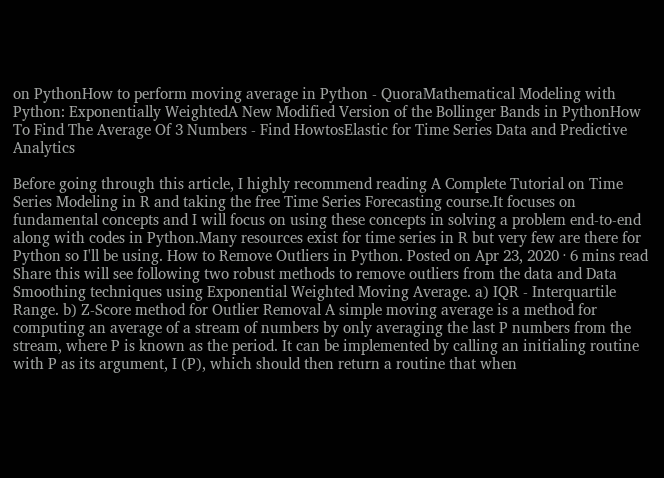on PythonHow to perform moving average in Python - QuoraMathematical Modeling with Python: Exponentially WeightedA New Modified Version of the Bollinger Bands in PythonHow To Find The Average Of 3 Numbers - Find HowtosElastic for Time Series Data and Predictive Analytics

Before going through this article, I highly recommend reading A Complete Tutorial on Time Series Modeling in R and taking the free Time Series Forecasting course.It focuses on fundamental concepts and I will focus on using these concepts in solving a problem end-to-end along with codes in Python.Many resources exist for time series in R but very few are there for Python so I'll be using. How to Remove Outliers in Python. Posted on Apr 23, 2020 · 6 mins read Share this will see following two robust methods to remove outliers from the data and Data Smoothing techniques using Exponential Weighted Moving Average. a) IQR - Interquartile Range. b) Z-Score method for Outlier Removal A simple moving average is a method for computing an average of a stream of numbers by only averaging the last P numbers from the stream, where P is known as the period. It can be implemented by calling an initialing routine with P as its argument, I (P), which should then return a routine that when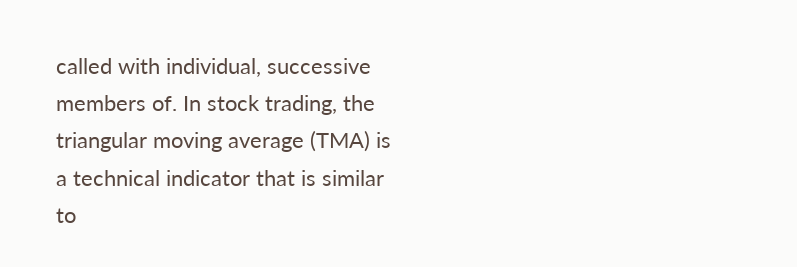called with individual, successive members of. In stock trading, the triangular moving average (TMA) is a technical indicator that is similar to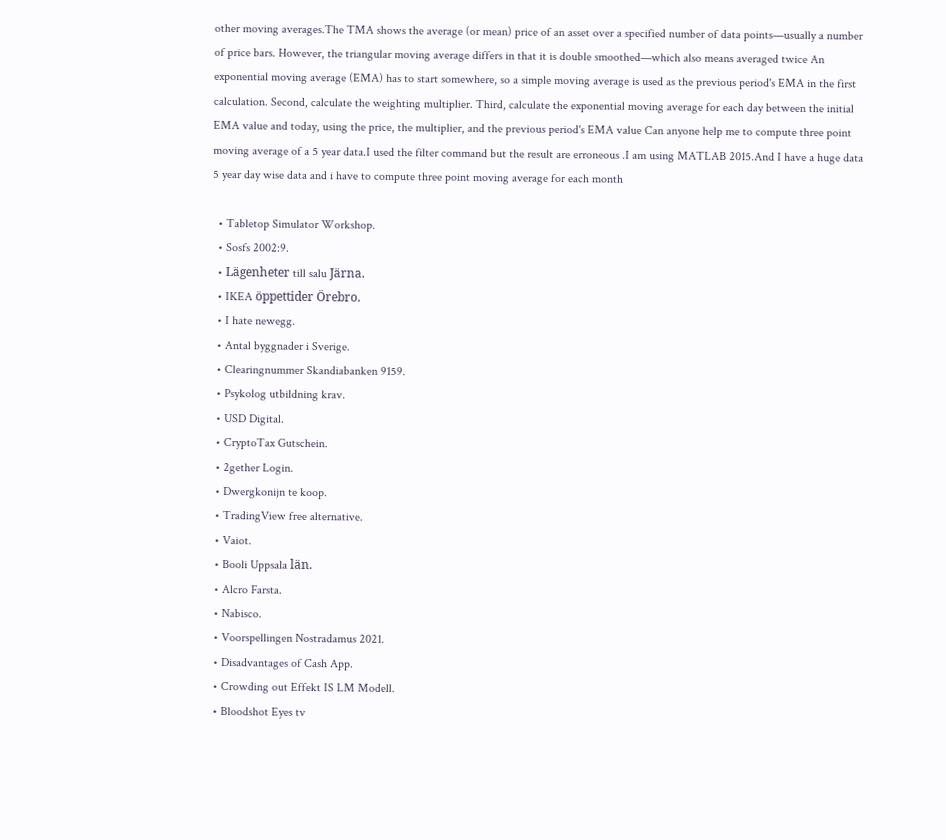other moving averages.The TMA shows the average (or mean) price of an asset over a specified number of data points—usually a number of price bars. However, the triangular moving average differs in that it is double smoothed—which also means averaged twice An exponential moving average (EMA) has to start somewhere, so a simple moving average is used as the previous period's EMA in the first calculation. Second, calculate the weighting multiplier. Third, calculate the exponential moving average for each day between the initial EMA value and today, using the price, the multiplier, and the previous period's EMA value Can anyone help me to compute three point moving average of a 5 year data.I used the filter command but the result are erroneous .I am using MATLAB 2015.And I have a huge data 5 year day wise data and i have to compute three point moving average for each month

  • Tabletop Simulator Workshop.
  • Sosfs 2002:9.
  • Lägenheter till salu Järna.
  • IKEA öppettider Örebro.
  • I hate newegg.
  • Antal byggnader i Sverige.
  • Clearingnummer Skandiabanken 9159.
  • Psykolog utbildning krav.
  • USD Digital.
  • CryptoTax Gutschein.
  • 2gether Login.
  • Dwergkonijn te koop.
  • TradingView free alternative.
  • Vaiot.
  • Booli Uppsala län.
  • Alcro Farsta.
  • Nabisco.
  • Voorspellingen Nostradamus 2021.
  • Disadvantages of Cash App.
  • Crowding out Effekt IS LM Modell.
  • Bloodshot Eyes tv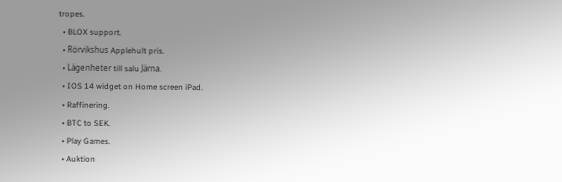tropes.
  • BLOX support.
  • Rörvikshus Applehult pris.
  • Lägenheter till salu Järna.
  • IOS 14 widget on Home screen iPad.
  • Raffinering.
  • BTC to SEK.
  • Play Games.
  • Auktion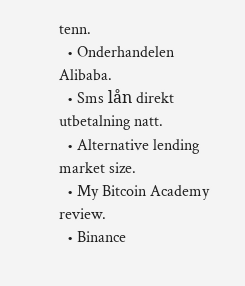tenn.
  • Onderhandelen Alibaba.
  • Sms lån direkt utbetalning natt.
  • Alternative lending market size.
  • My Bitcoin Academy review.
  • Binance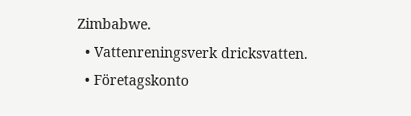Zimbabwe.
  • Vattenreningsverk dricksvatten.
  • Företagskonto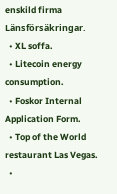enskild firma Länsförsäkringar.
  • XL soffa.
  • Litecoin energy consumption.
  • Foskor Internal Application Form.
  • Top of the World restaurant Las Vegas.
  •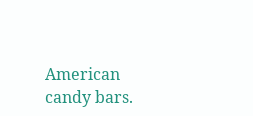American candy bars.